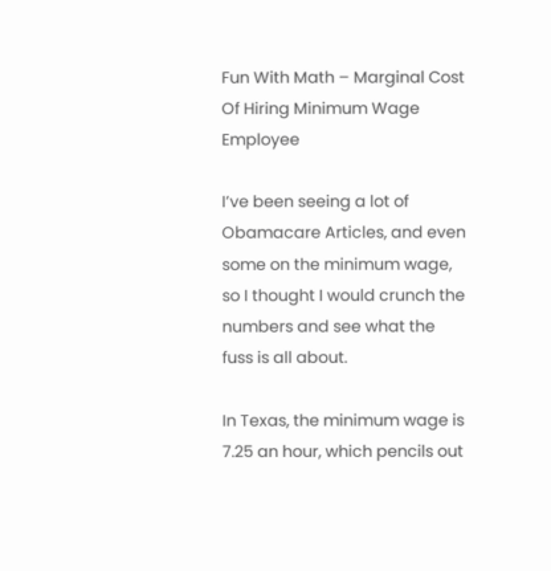Fun With Math – Marginal Cost Of Hiring Minimum Wage Employee

I’ve been seeing a lot of Obamacare Articles, and even some on the minimum wage, so I thought I would crunch the numbers and see what the fuss is all about.

In Texas, the minimum wage is 7.25 an hour, which pencils out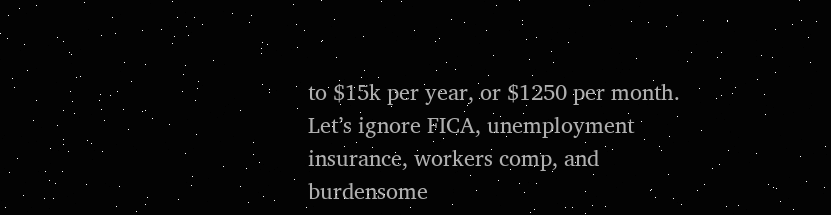to $15k per year, or $1250 per month. Let’s ignore FICA, unemployment insurance, workers comp, and burdensome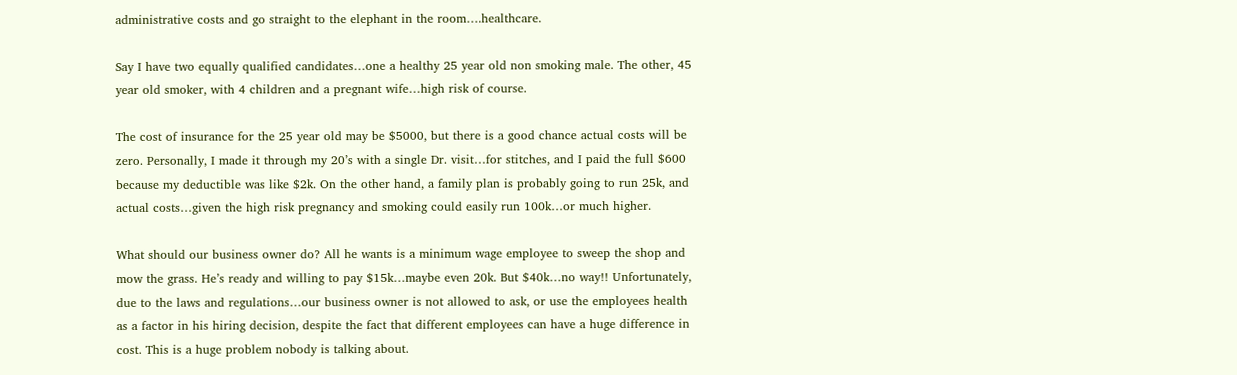administrative costs and go straight to the elephant in the room….healthcare.

Say I have two equally qualified candidates…one a healthy 25 year old non smoking male. The other, 45 year old smoker, with 4 children and a pregnant wife…high risk of course.

The cost of insurance for the 25 year old may be $5000, but there is a good chance actual costs will be zero. Personally, I made it through my 20’s with a single Dr. visit…for stitches, and I paid the full $600 because my deductible was like $2k. On the other hand, a family plan is probably going to run 25k, and actual costs…given the high risk pregnancy and smoking could easily run 100k…or much higher.

What should our business owner do? All he wants is a minimum wage employee to sweep the shop and mow the grass. He’s ready and willing to pay $15k…maybe even 20k. But $40k…no way!! Unfortunately, due to the laws and regulations…our business owner is not allowed to ask, or use the employees health as a factor in his hiring decision, despite the fact that different employees can have a huge difference in cost. This is a huge problem nobody is talking about.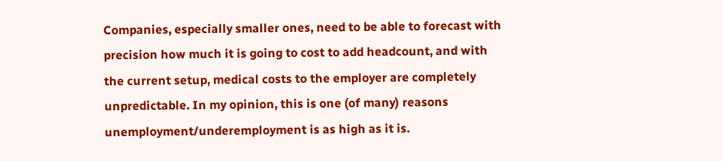Companies, especially smaller ones, need to be able to forecast with precision how much it is going to cost to add headcount, and with the current setup, medical costs to the employer are completely unpredictable. In my opinion, this is one (of many) reasons unemployment/underemployment is as high as it is.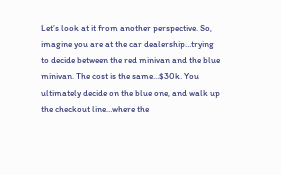Let’s look at it from another perspective. So, imagine you are at the car dealership…trying to decide between the red minivan and the blue minivan. The cost is the same…$30k. You ultimately decide on the blue one, and walk up the checkout line…where the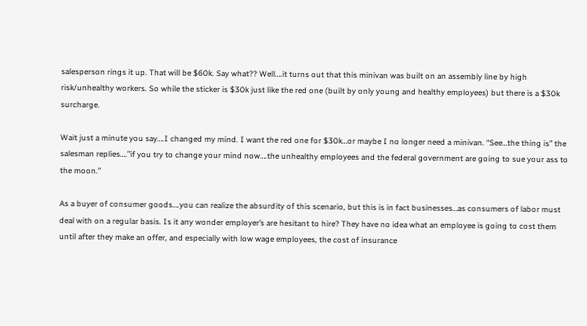salesperson rings it up. That will be $60k. Say what?? Well….it turns out that this minivan was built on an assembly line by high risk/unhealthy workers. So while the sticker is $30k just like the red one (built by only young and healthy employees) but there is a $30k surcharge.

Wait just a minute you say….I changed my mind. I want the red one for $30k…or maybe I no longer need a minivan. “See…the thing is” the salesman replies….”if you try to change your mind now….the unhealthy employees and the federal government are going to sue your ass to the moon.”

As a buyer of consumer goods….you can realize the absurdity of this scenario, but this is in fact businesses…as consumers of labor must deal with on a regular basis. Is it any wonder employer’s are hesitant to hire? They have no idea what an employee is going to cost them until after they make an offer, and especially with low wage employees, the cost of insurance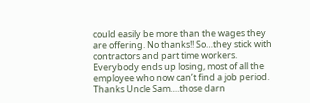could easily be more than the wages they are offering. No thanks!! So…they stick with contractors and part time workers. Everybody ends up losing, most of all the employee who now can’t find a job period. Thanks Uncle Sam….those darn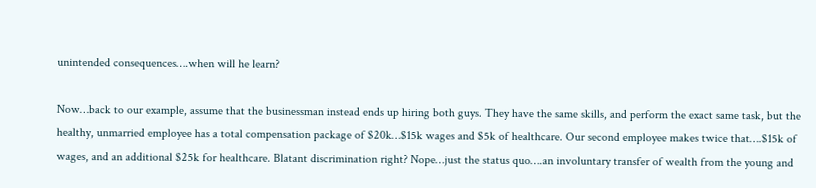unintended consequences….when will he learn?

Now…back to our example, assume that the businessman instead ends up hiring both guys. They have the same skills, and perform the exact same task, but the healthy, unmarried employee has a total compensation package of $20k…$15k wages and $5k of healthcare. Our second employee makes twice that….$15k of wages, and an additional $25k for healthcare. Blatant discrimination right? Nope…just the status quo….an involuntary transfer of wealth from the young and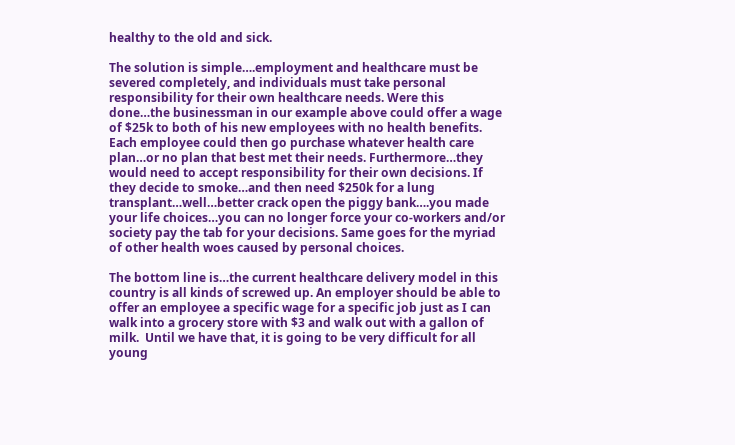healthy to the old and sick.

The solution is simple….employment and healthcare must be severed completely, and individuals must take personal responsibility for their own healthcare needs. Were this done…the businessman in our example above could offer a wage of $25k to both of his new employees with no health benefits. Each employee could then go purchase whatever health care plan…or no plan that best met their needs. Furthermore…they would need to accept responsibility for their own decisions. If they decide to smoke…and then need $250k for a lung transplant…well…better crack open the piggy bank….you made your life choices…you can no longer force your co-workers and/or society pay the tab for your decisions. Same goes for the myriad of other health woes caused by personal choices.

The bottom line is…the current healthcare delivery model in this country is all kinds of screwed up. An employer should be able to offer an employee a specific wage for a specific job just as I can walk into a grocery store with $3 and walk out with a gallon of milk.  Until we have that, it is going to be very difficult for all young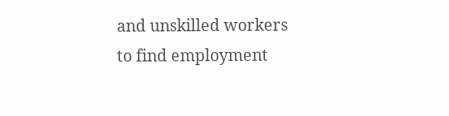and unskilled workers to find employment